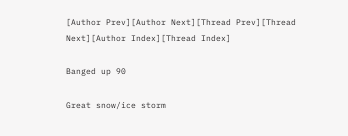[Author Prev][Author Next][Thread Prev][Thread Next][Author Index][Thread Index]

Banged up 90

Great snow/ice storm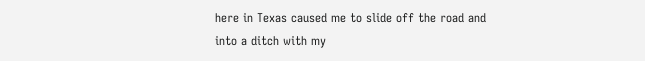here in Texas caused me to slide off the road and
into a ditch with my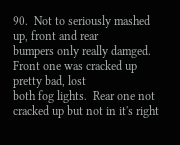90.  Not to seriously mashed up, front and rear
bumpers only really damged.  Front one was cracked up pretty bad, lost
both fog lights.  Rear one not cracked up but not in it's right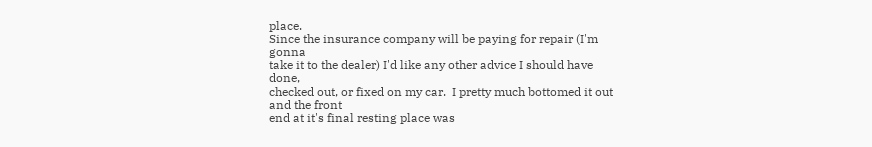place.
Since the insurance company will be paying for repair (I'm gonna
take it to the dealer) I'd like any other advice I should have done,
checked out, or fixed on my car.  I pretty much bottomed it out and the front
end at it's final resting place was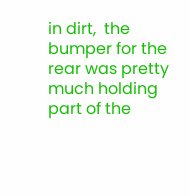in dirt,  the bumper for the
rear was pretty much holding part of the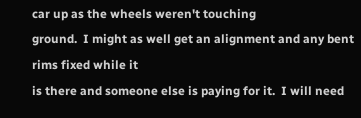car up as the wheels weren't touching
ground.  I might as well get an alignment and any bent rims fixed while it
is there and someone else is paying for it.  I will need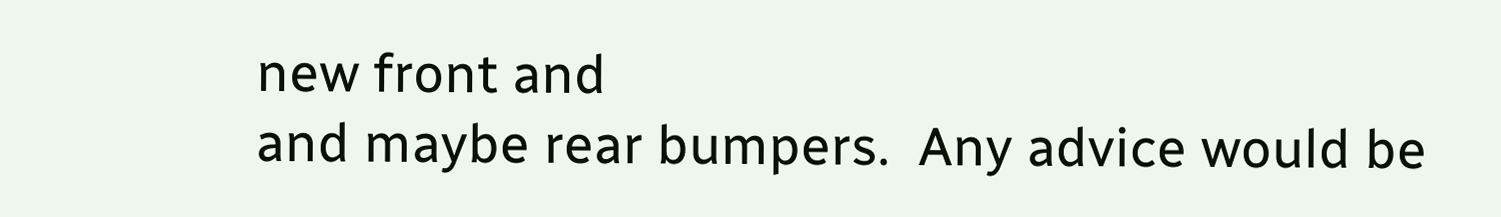new front and
and maybe rear bumpers.  Any advice would be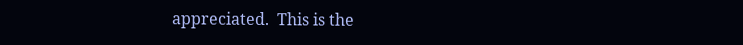appreciated.  This is the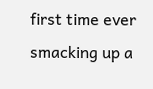first time ever smacking up a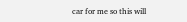car for me so this will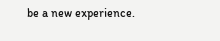be a new experience.